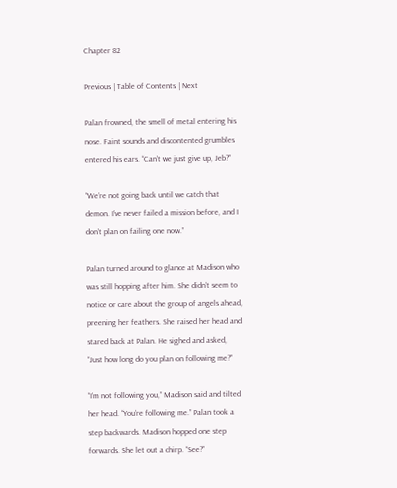Chapter 82

Previous | Table of Contents | Next

Palan frowned, the smell of metal entering his nose. Faint sounds and discontented grumbles entered his ears. “Can’t we just give up, Jeb?”

“We’re not going back until we catch that demon. I’ve never failed a mission before, and I don’t plan on failing one now.”

Palan turned around to glance at Madison who was still hopping after him. She didn’t seem to notice or care about the group of angels ahead, preening her feathers. She raised her head and stared back at Palan. He sighed and asked, “Just how long do you plan on following me?”

“I’m not following you,” Madison said and tilted her head. “You’re following me.” Palan took a step backwards. Madison hopped one step forwards. She let out a chirp. “See?”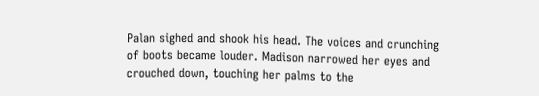Palan sighed and shook his head. The voices and crunching of boots became louder. Madison narrowed her eyes and crouched down, touching her palms to the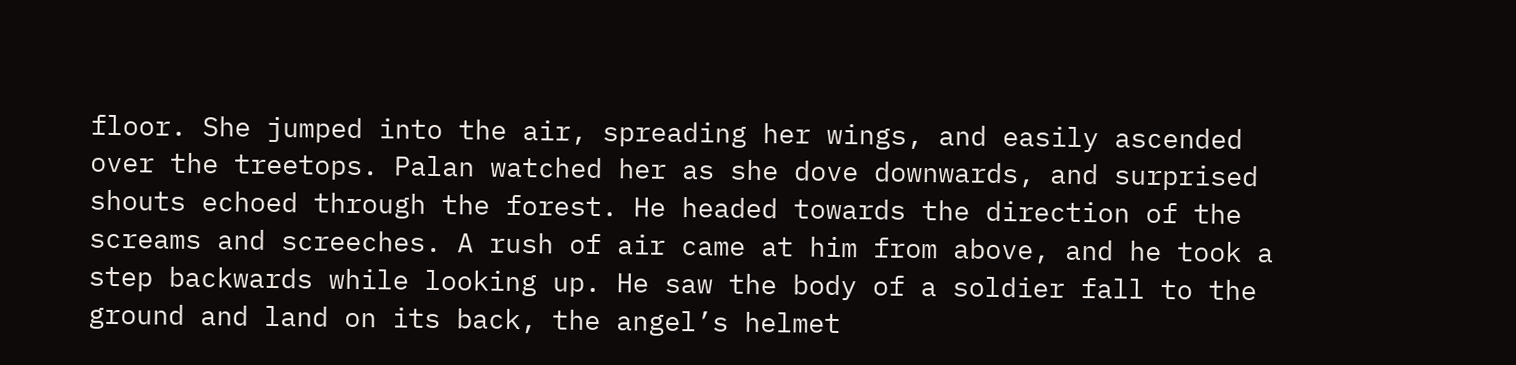floor. She jumped into the air, spreading her wings, and easily ascended over the treetops. Palan watched her as she dove downwards, and surprised shouts echoed through the forest. He headed towards the direction of the screams and screeches. A rush of air came at him from above, and he took a step backwards while looking up. He saw the body of a soldier fall to the ground and land on its back, the angel’s helmet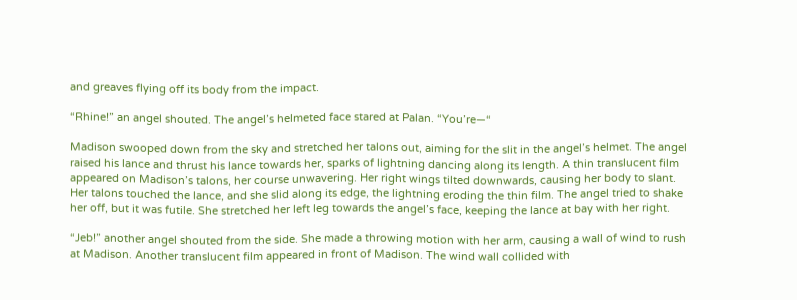and greaves flying off its body from the impact.

“Rhine!” an angel shouted. The angel’s helmeted face stared at Palan. “You’re—“

Madison swooped down from the sky and stretched her talons out, aiming for the slit in the angel’s helmet. The angel raised his lance and thrust his lance towards her, sparks of lightning dancing along its length. A thin translucent film appeared on Madison’s talons, her course unwavering. Her right wings tilted downwards, causing her body to slant. Her talons touched the lance, and she slid along its edge, the lightning eroding the thin film. The angel tried to shake her off, but it was futile. She stretched her left leg towards the angel’s face, keeping the lance at bay with her right.

“Jeb!” another angel shouted from the side. She made a throwing motion with her arm, causing a wall of wind to rush at Madison. Another translucent film appeared in front of Madison. The wind wall collided with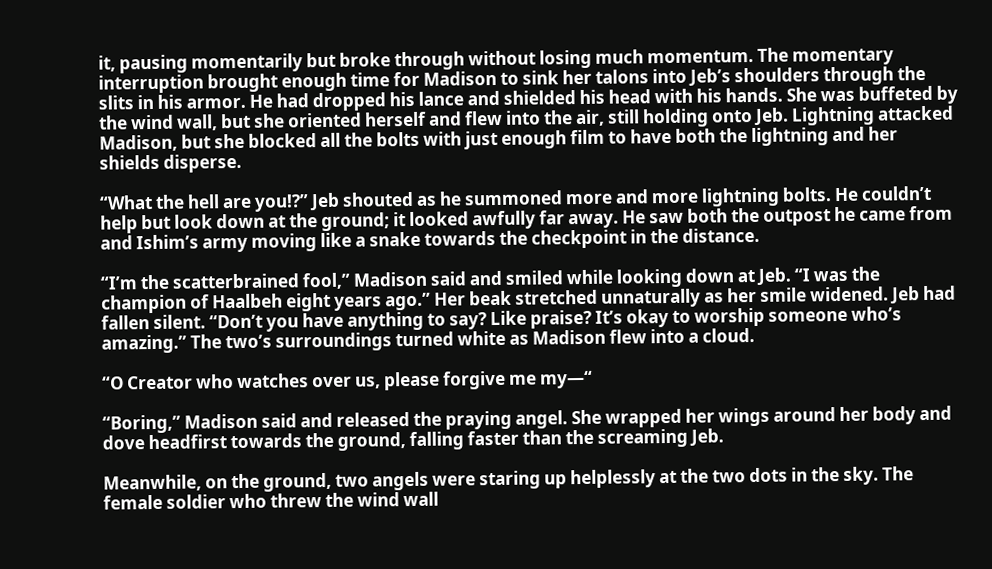it, pausing momentarily but broke through without losing much momentum. The momentary interruption brought enough time for Madison to sink her talons into Jeb’s shoulders through the slits in his armor. He had dropped his lance and shielded his head with his hands. She was buffeted by the wind wall, but she oriented herself and flew into the air, still holding onto Jeb. Lightning attacked Madison, but she blocked all the bolts with just enough film to have both the lightning and her shields disperse.

“What the hell are you!?” Jeb shouted as he summoned more and more lightning bolts. He couldn’t help but look down at the ground; it looked awfully far away. He saw both the outpost he came from and Ishim’s army moving like a snake towards the checkpoint in the distance.

“I’m the scatterbrained fool,” Madison said and smiled while looking down at Jeb. “I was the champion of Haalbeh eight years ago.” Her beak stretched unnaturally as her smile widened. Jeb had fallen silent. “Don’t you have anything to say? Like praise? It’s okay to worship someone who’s amazing.” The two’s surroundings turned white as Madison flew into a cloud.

“O Creator who watches over us, please forgive me my—“

“Boring,” Madison said and released the praying angel. She wrapped her wings around her body and dove headfirst towards the ground, falling faster than the screaming Jeb.

Meanwhile, on the ground, two angels were staring up helplessly at the two dots in the sky. The female soldier who threw the wind wall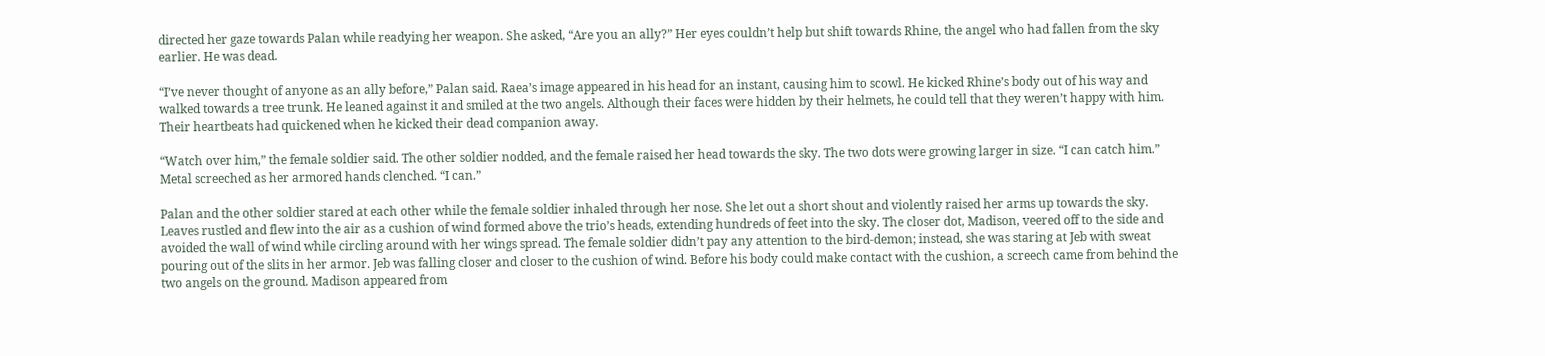directed her gaze towards Palan while readying her weapon. She asked, “Are you an ally?” Her eyes couldn’t help but shift towards Rhine, the angel who had fallen from the sky earlier. He was dead.

“I’ve never thought of anyone as an ally before,” Palan said. Raea’s image appeared in his head for an instant, causing him to scowl. He kicked Rhine’s body out of his way and walked towards a tree trunk. He leaned against it and smiled at the two angels. Although their faces were hidden by their helmets, he could tell that they weren’t happy with him. Their heartbeats had quickened when he kicked their dead companion away.

“Watch over him,” the female soldier said. The other soldier nodded, and the female raised her head towards the sky. The two dots were growing larger in size. “I can catch him.” Metal screeched as her armored hands clenched. “I can.”

Palan and the other soldier stared at each other while the female soldier inhaled through her nose. She let out a short shout and violently raised her arms up towards the sky. Leaves rustled and flew into the air as a cushion of wind formed above the trio’s heads, extending hundreds of feet into the sky. The closer dot, Madison, veered off to the side and avoided the wall of wind while circling around with her wings spread. The female soldier didn’t pay any attention to the bird-demon; instead, she was staring at Jeb with sweat pouring out of the slits in her armor. Jeb was falling closer and closer to the cushion of wind. Before his body could make contact with the cushion, a screech came from behind the two angels on the ground. Madison appeared from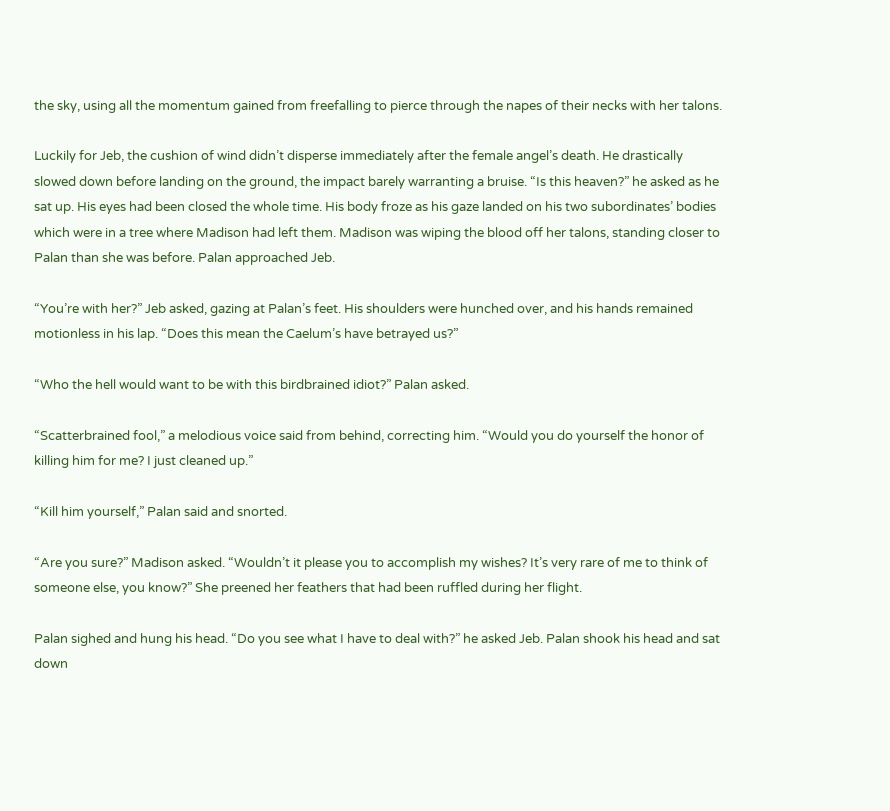the sky, using all the momentum gained from freefalling to pierce through the napes of their necks with her talons.

Luckily for Jeb, the cushion of wind didn’t disperse immediately after the female angel’s death. He drastically slowed down before landing on the ground, the impact barely warranting a bruise. “Is this heaven?” he asked as he sat up. His eyes had been closed the whole time. His body froze as his gaze landed on his two subordinates’ bodies which were in a tree where Madison had left them. Madison was wiping the blood off her talons, standing closer to Palan than she was before. Palan approached Jeb.

“You’re with her?” Jeb asked, gazing at Palan’s feet. His shoulders were hunched over, and his hands remained motionless in his lap. “Does this mean the Caelum’s have betrayed us?”

“Who the hell would want to be with this birdbrained idiot?” Palan asked.

“Scatterbrained fool,” a melodious voice said from behind, correcting him. “Would you do yourself the honor of killing him for me? I just cleaned up.”

“Kill him yourself,” Palan said and snorted.

“Are you sure?” Madison asked. “Wouldn’t it please you to accomplish my wishes? It’s very rare of me to think of someone else, you know?” She preened her feathers that had been ruffled during her flight.

Palan sighed and hung his head. “Do you see what I have to deal with?” he asked Jeb. Palan shook his head and sat down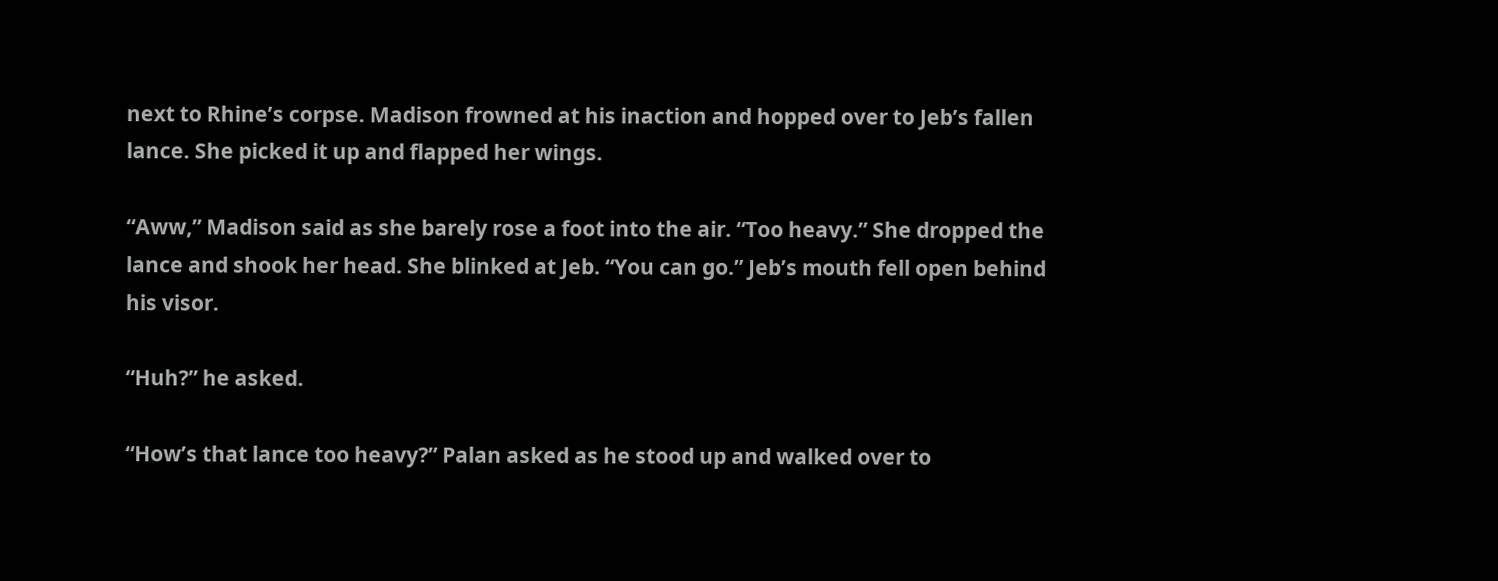next to Rhine’s corpse. Madison frowned at his inaction and hopped over to Jeb’s fallen lance. She picked it up and flapped her wings.

“Aww,” Madison said as she barely rose a foot into the air. “Too heavy.” She dropped the lance and shook her head. She blinked at Jeb. “You can go.” Jeb’s mouth fell open behind his visor.

“Huh?” he asked.

“How’s that lance too heavy?” Palan asked as he stood up and walked over to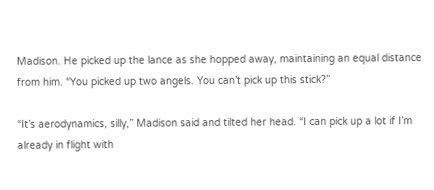Madison. He picked up the lance as she hopped away, maintaining an equal distance from him. “You picked up two angels. You can’t pick up this stick?”

“It’s aerodynamics, silly,” Madison said and tilted her head. “I can pick up a lot if I’m already in flight with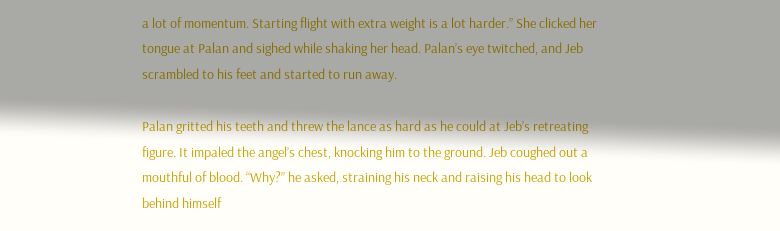a lot of momentum. Starting flight with extra weight is a lot harder.” She clicked her tongue at Palan and sighed while shaking her head. Palan’s eye twitched, and Jeb scrambled to his feet and started to run away.

Palan gritted his teeth and threw the lance as hard as he could at Jeb’s retreating figure. It impaled the angel’s chest, knocking him to the ground. Jeb coughed out a mouthful of blood. “Why?” he asked, straining his neck and raising his head to look behind himself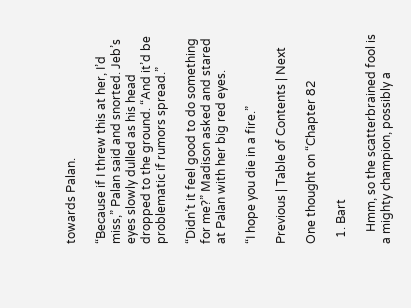towards Palan.

“Because if I threw this at her, I’d miss,” Palan said and snorted. Jeb’s eyes slowly dulled as his head dropped to the ground. “And it’d be problematic if rumors spread.”

“Didn’t it feel good to do something for me?” Madison asked and stared at Palan with her big red eyes.

“I hope you die in a fire.”

Previous | Table of Contents | Next

One thought on “Chapter 82

  1. Bart

    Hmm, so the scatterbrained fool is a mighty champion, possibly a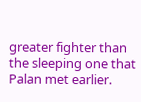greater fighter than the sleeping one that Palan met earlier.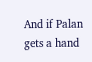And if Palan gets a hand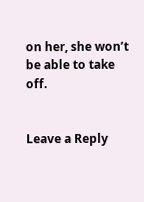on her, she won’t be able to take off.


Leave a Reply